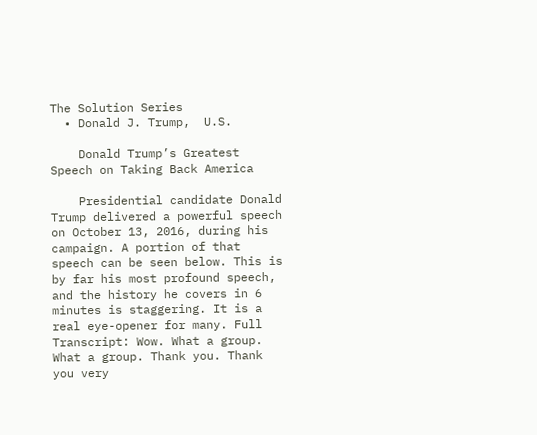The Solution Series
  • Donald J. Trump,  U.S.

    Donald Trump’s Greatest Speech on Taking Back America

    Presidential candidate Donald Trump delivered a powerful speech on October 13, 2016, during his campaign. A portion of that speech can be seen below. This is by far his most profound speech, and the history he covers in 6 minutes is staggering. It is a real eye-opener for many. Full Transcript: Wow. What a group. What a group. Thank you. Thank you very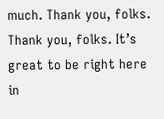much. Thank you, folks. Thank you, folks. It’s great to be right here in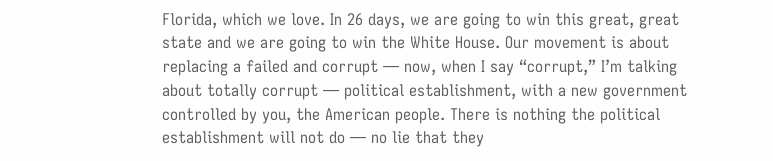Florida, which we love. In 26 days, we are going to win this great, great state and we are going to win the White House. Our movement is about replacing a failed and corrupt — now, when I say “corrupt,” I’m talking about totally corrupt — political establishment, with a new government controlled by you, the American people. There is nothing the political establishment will not do — no lie that they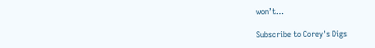won’t…

Subscribe to Corey's Digs